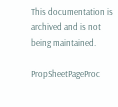This documentation is archived and is not being maintained.

PropSheetPageProc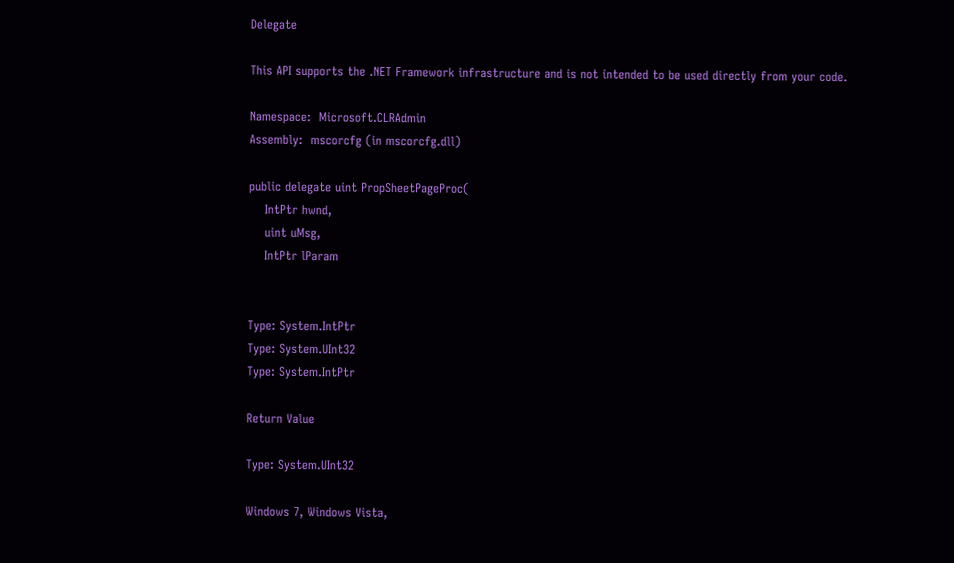Delegate

This API supports the .NET Framework infrastructure and is not intended to be used directly from your code.

Namespace:  Microsoft.CLRAdmin
Assembly:  mscorcfg (in mscorcfg.dll)

public delegate uint PropSheetPageProc(
    IntPtr hwnd,
    uint uMsg,
    IntPtr lParam


Type: System.IntPtr
Type: System.UInt32
Type: System.IntPtr

Return Value

Type: System.UInt32

Windows 7, Windows Vista,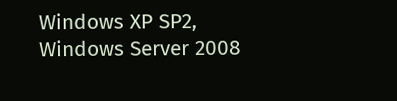Windows XP SP2, Windows Server 2008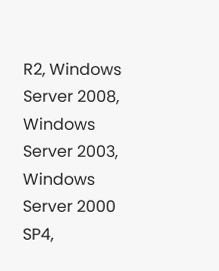R2, Windows Server 2008, Windows Server 2003, Windows Server 2000 SP4,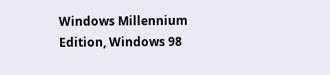Windows Millennium Edition, Windows 98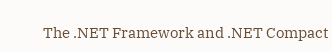The .NET Framework and .NET Compact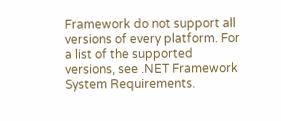Framework do not support all versions of every platform. For a list of the supported versions, see .NET Framework System Requirements.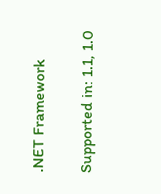.NET Framework

Supported in: 1.1, 1.0